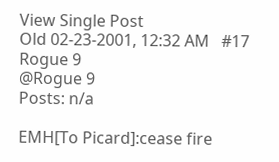View Single Post
Old 02-23-2001, 12:32 AM   #17
Rogue 9
@Rogue 9
Posts: n/a

EMH[To Picard]:cease fire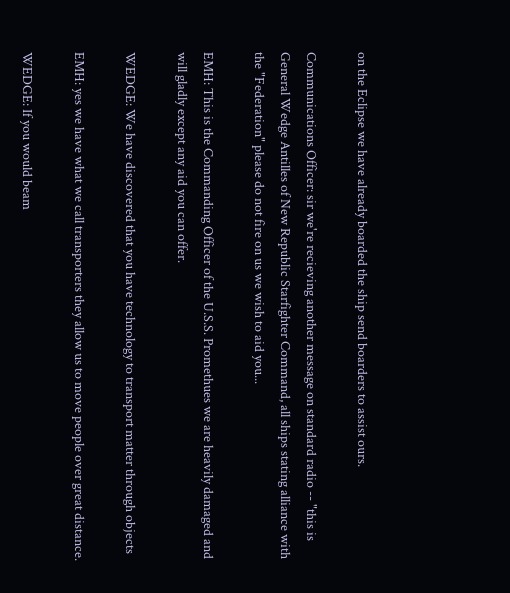on the Eclipse we have already boarded the ship send boarders to assist ours.

Communications Officer: sir we're recieving another message on standard radio -- "this is General Wedge Antilles of New Republic Starfighter Command, all ships stating alliance with the "Federation" please do not fire on us we wish to aid you...

EMH: This is the Commanding Officer of the U.S.S. Promethues we are heavily damaged and will gladly except any aid you can offer.

WEDGE: We have discovered that you have technology to transport matter through objects

EMH: yes we have what we call transporters they allow us to move people over great distance.

WEDGE: If you would beam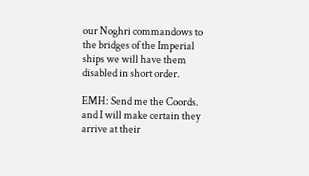our Noghri commandows to the bridges of the Imperial ships we will have them disabled in short order.

EMH: Send me the Coords. and I will make certain they arrive at their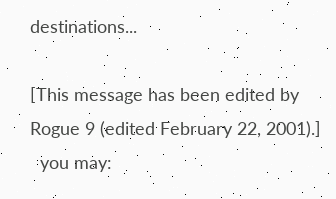destinations...

[This message has been edited by Rogue 9 (edited February 22, 2001).]
  you may: